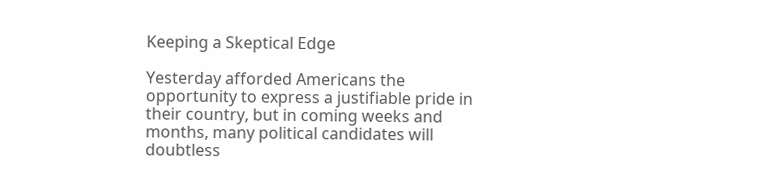Keeping a Skeptical Edge

Yesterday afforded Americans the opportunity to express a justifiable pride in their country, but in coming weeks and months, many political candidates will doubtless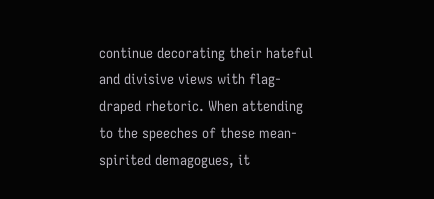continue decorating their hateful and divisive views with flag-draped rhetoric. When attending to the speeches of these mean-spirited demagogues, it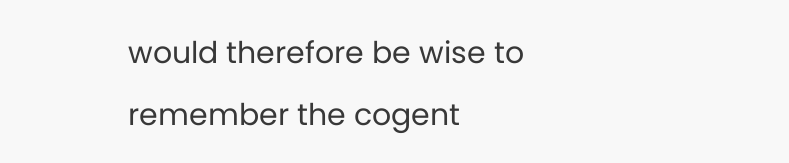would therefore be wise to remember the cogent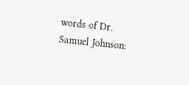words of Dr. Samuel Johnson: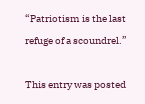“Patriotism is the last refuge of a scoundrel.”

This entry was posted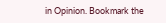in Opinion. Bookmark the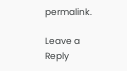permalink.

Leave a Reply